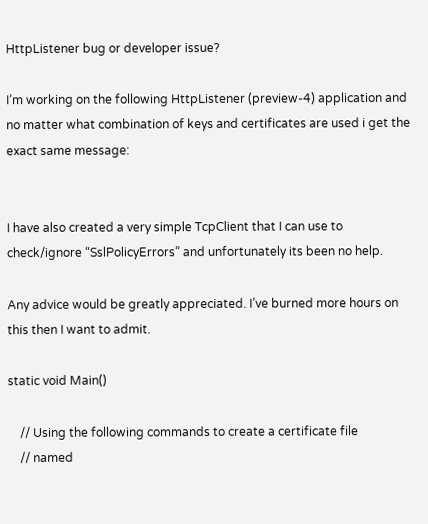HttpListener bug or developer issue?

I’m working on the following HttpListener (preview-4) application and no matter what combination of keys and certificates are used i get the exact same message:


I have also created a very simple TcpClient that I can use to check/ignore “SslPolicyErrors” and unfortunately its been no help.

Any advice would be greatly appreciated. I’ve burned more hours on this then I want to admit.

static void Main()

    // Using the following commands to create a certificate file
    // named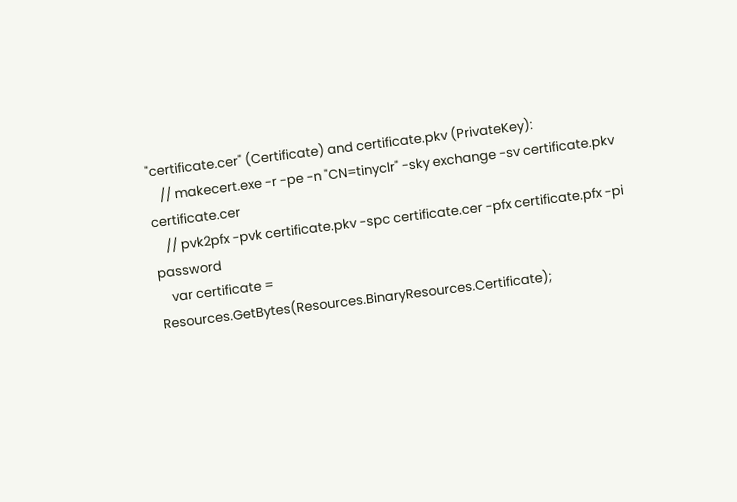"certificate.cer" (Certificate) and certificate.pkv (PrivateKey):
    // makecert.exe -r -pe -n "CN=tinyclr" -sky exchange -sv certificate.pkv certificate.cer
    // pvk2pfx -pvk certificate.pkv -spc certificate.cer -pfx certificate.pfx -pi password
    var certificate = Resources.GetBytes(Resources.BinaryResources.Certificate);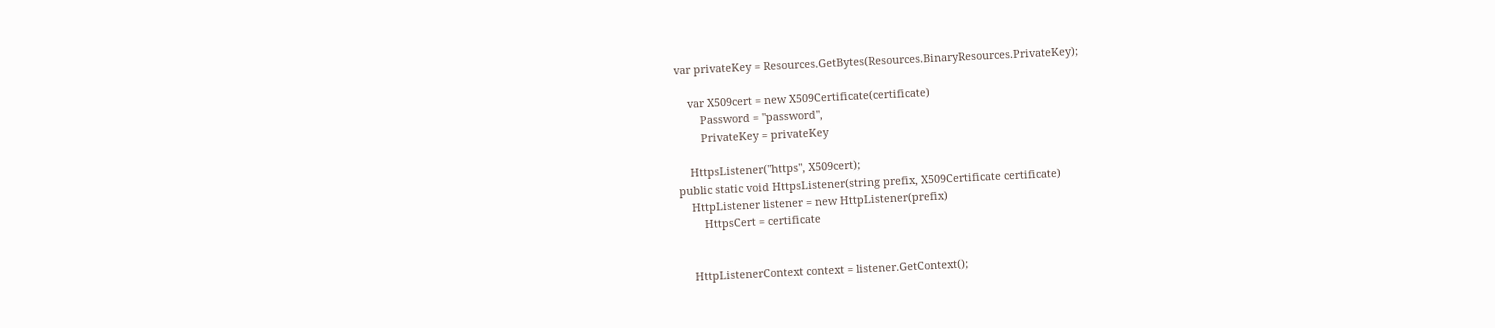var privateKey = Resources.GetBytes(Resources.BinaryResources.PrivateKey);

    var X509cert = new X509Certificate(certificate)
        Password = "password",
        PrivateKey = privateKey

    HttpsListener("https", X509cert);
public static void HttpsListener(string prefix, X509Certificate certificate)
    HttpListener listener = new HttpListener(prefix)
        HttpsCert = certificate


    HttpListenerContext context = listener.GetContext();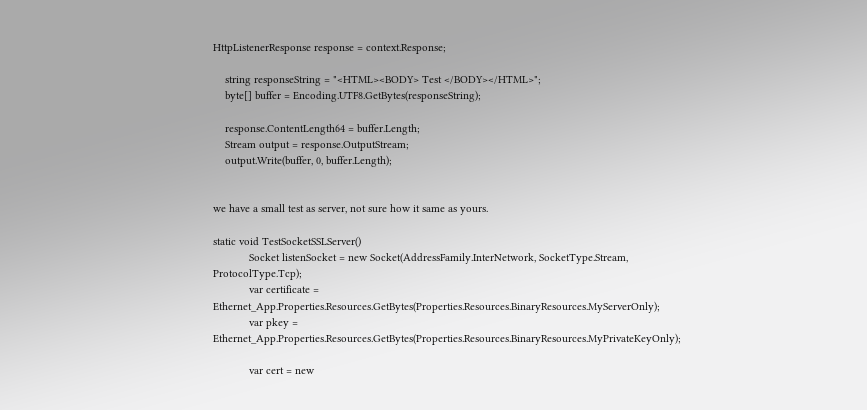HttpListenerResponse response = context.Response;

    string responseString = "<HTML><BODY> Test </BODY></HTML>";
    byte[] buffer = Encoding.UTF8.GetBytes(responseString);

    response.ContentLength64 = buffer.Length;
    Stream output = response.OutputStream;
    output.Write(buffer, 0, buffer.Length);


we have a small test as server, not sure how it same as yours.

static void TestSocketSSLServer()
            Socket listenSocket = new Socket(AddressFamily.InterNetwork, SocketType.Stream, ProtocolType.Tcp);
            var certificate = Ethernet_App.Properties.Resources.GetBytes(Properties.Resources.BinaryResources.MyServerOnly);
            var pkey = Ethernet_App.Properties.Resources.GetBytes(Properties.Resources.BinaryResources.MyPrivateKeyOnly);

            var cert = new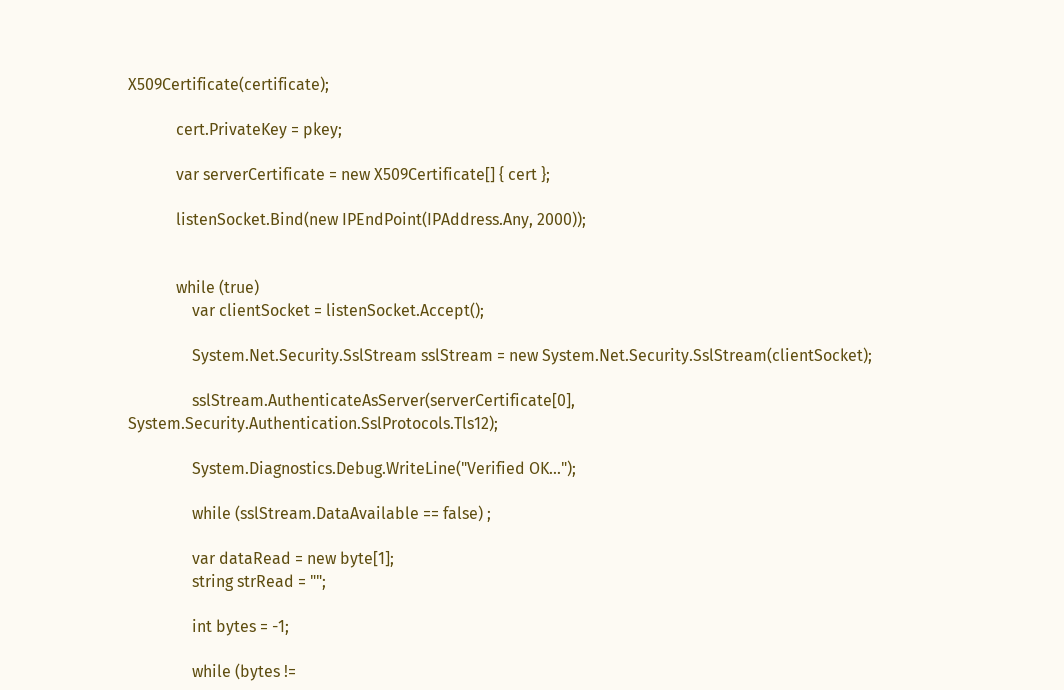X509Certificate(certificate);

            cert.PrivateKey = pkey;

            var serverCertificate = new X509Certificate[] { cert };

            listenSocket.Bind(new IPEndPoint(IPAddress.Any, 2000));


            while (true)
                var clientSocket = listenSocket.Accept();

                System.Net.Security.SslStream sslStream = new System.Net.Security.SslStream(clientSocket);

                sslStream.AuthenticateAsServer(serverCertificate[0], System.Security.Authentication.SslProtocols.Tls12);

                System.Diagnostics.Debug.WriteLine("Verified OK...");

                while (sslStream.DataAvailable == false) ;

                var dataRead = new byte[1];
                string strRead = "";

                int bytes = -1;

                while (bytes !=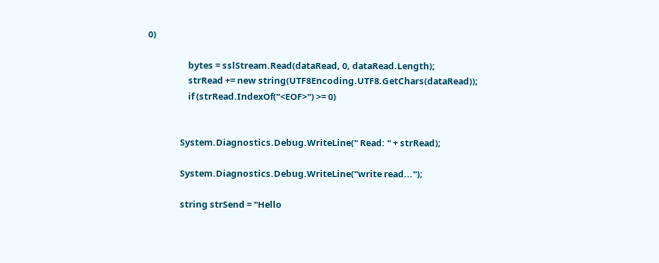0)

                    bytes = sslStream.Read(dataRead, 0, dataRead.Length);
                    strRead += new string(UTF8Encoding.UTF8.GetChars(dataRead));
                    if (strRead.IndexOf("<EOF>") >= 0)


                System.Diagnostics.Debug.WriteLine(" Read: " + strRead);

                System.Diagnostics.Debug.WriteLine("write read...");

                string strSend = "Hello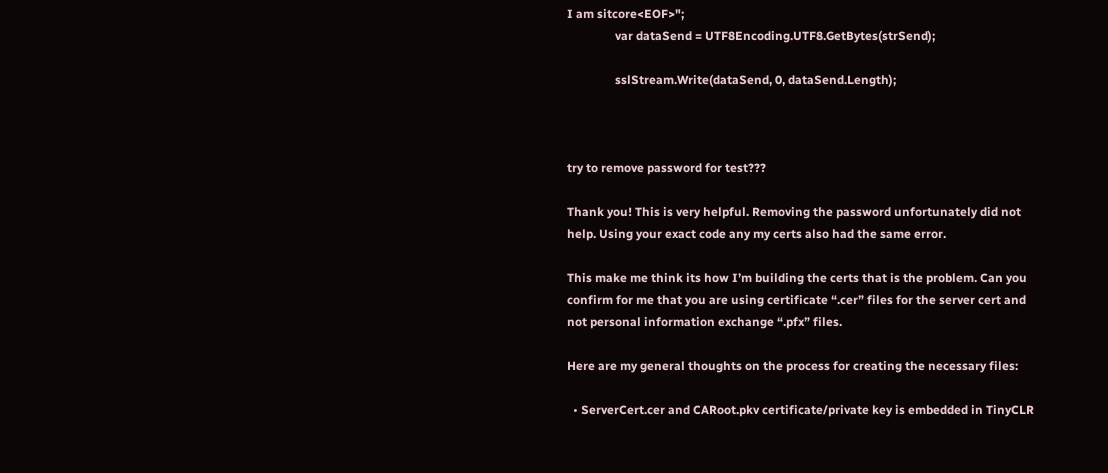I am sitcore<EOF>";
                var dataSend = UTF8Encoding.UTF8.GetBytes(strSend);

                sslStream.Write(dataSend, 0, dataSend.Length);



try to remove password for test???

Thank you! This is very helpful. Removing the password unfortunately did not help. Using your exact code any my certs also had the same error.

This make me think its how I’m building the certs that is the problem. Can you confirm for me that you are using certificate “.cer” files for the server cert and not personal information exchange “.pfx” files.

Here are my general thoughts on the process for creating the necessary files:

  • ServerCert.cer and CARoot.pkv certificate/private key is embedded in TinyCLR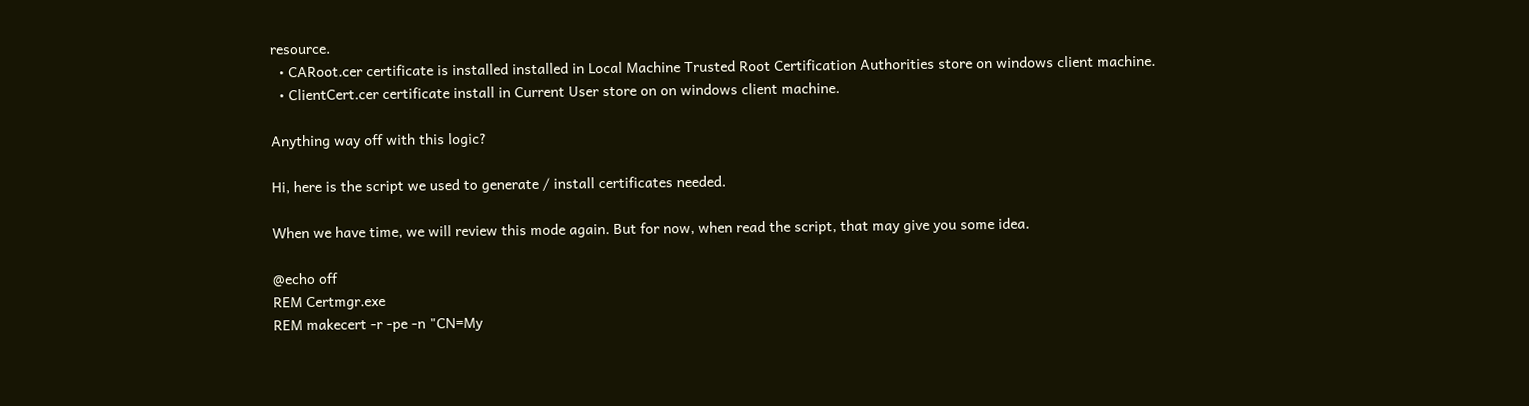resource.
  • CARoot.cer certificate is installed installed in Local Machine Trusted Root Certification Authorities store on windows client machine.
  • ClientCert.cer certificate install in Current User store on on windows client machine.

Anything way off with this logic?

Hi, here is the script we used to generate / install certificates needed.

When we have time, we will review this mode again. But for now, when read the script, that may give you some idea.

@echo off
REM Certmgr.exe
REM makecert -r -pe -n "CN=My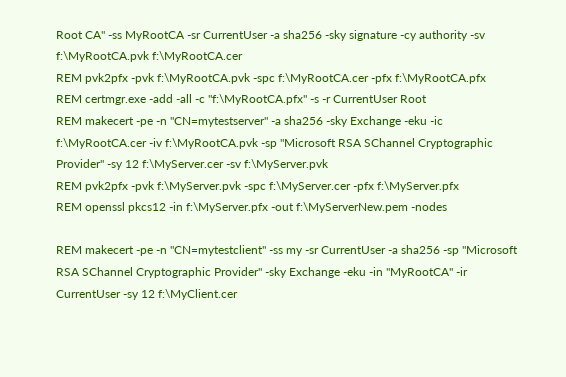Root CA" -ss MyRootCA -sr CurrentUser -a sha256 -sky signature -cy authority -sv f:\MyRootCA.pvk f:\MyRootCA.cer
REM pvk2pfx -pvk f:\MyRootCA.pvk -spc f:\MyRootCA.cer -pfx f:\MyRootCA.pfx
REM certmgr.exe -add -all -c "f:\MyRootCA.pfx" -s -r CurrentUser Root
REM makecert -pe -n "CN=mytestserver" -a sha256 -sky Exchange -eku -ic f:\MyRootCA.cer -iv f:\MyRootCA.pvk -sp "Microsoft RSA SChannel Cryptographic Provider" -sy 12 f:\MyServer.cer -sv f:\MyServer.pvk
REM pvk2pfx -pvk f:\MyServer.pvk -spc f:\MyServer.cer -pfx f:\MyServer.pfx
REM openssl pkcs12 -in f:\MyServer.pfx -out f:\MyServerNew.pem -nodes

REM makecert -pe -n "CN=mytestclient" -ss my -sr CurrentUser -a sha256 -sp "Microsoft RSA SChannel Cryptographic Provider" -sky Exchange -eku -in "MyRootCA" -ir CurrentUser -sy 12 f:\MyClient.cer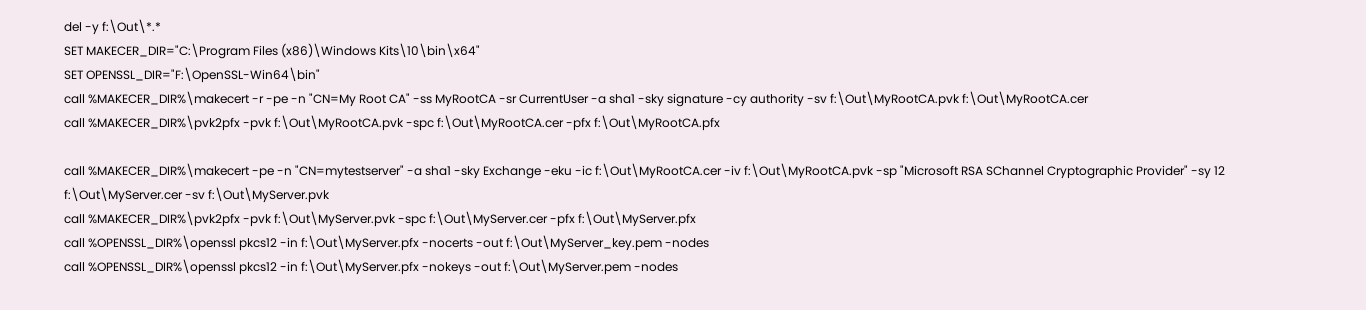del -y f:\Out\*.*
SET MAKECER_DIR="C:\Program Files (x86)\Windows Kits\10\bin\x64"
SET OPENSSL_DIR="F:\OpenSSL-Win64\bin"
call %MAKECER_DIR%\makecert -r -pe -n "CN=My Root CA" -ss MyRootCA -sr CurrentUser -a sha1 -sky signature -cy authority -sv f:\Out\MyRootCA.pvk f:\Out\MyRootCA.cer
call %MAKECER_DIR%\pvk2pfx -pvk f:\Out\MyRootCA.pvk -spc f:\Out\MyRootCA.cer -pfx f:\Out\MyRootCA.pfx

call %MAKECER_DIR%\makecert -pe -n "CN=mytestserver" -a sha1 -sky Exchange -eku -ic f:\Out\MyRootCA.cer -iv f:\Out\MyRootCA.pvk -sp "Microsoft RSA SChannel Cryptographic Provider" -sy 12 f:\Out\MyServer.cer -sv f:\Out\MyServer.pvk
call %MAKECER_DIR%\pvk2pfx -pvk f:\Out\MyServer.pvk -spc f:\Out\MyServer.cer -pfx f:\Out\MyServer.pfx
call %OPENSSL_DIR%\openssl pkcs12 -in f:\Out\MyServer.pfx -nocerts -out f:\Out\MyServer_key.pem -nodes
call %OPENSSL_DIR%\openssl pkcs12 -in f:\Out\MyServer.pfx -nokeys -out f:\Out\MyServer.pem -nodes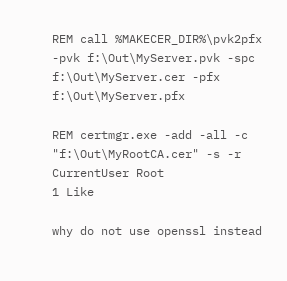REM call %MAKECER_DIR%\pvk2pfx -pvk f:\Out\MyServer.pvk -spc f:\Out\MyServer.cer -pfx f:\Out\MyServer.pfx

REM certmgr.exe -add -all -c "f:\Out\MyRootCA.cer" -s -r CurrentUser Root
1 Like

why do not use openssl instead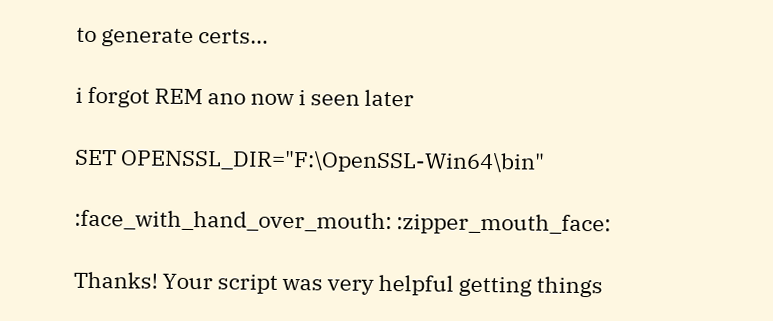to generate certs…

i forgot REM ano now i seen later

SET OPENSSL_DIR="F:\OpenSSL-Win64\bin"

:face_with_hand_over_mouth: :zipper_mouth_face:

Thanks! Your script was very helpful getting things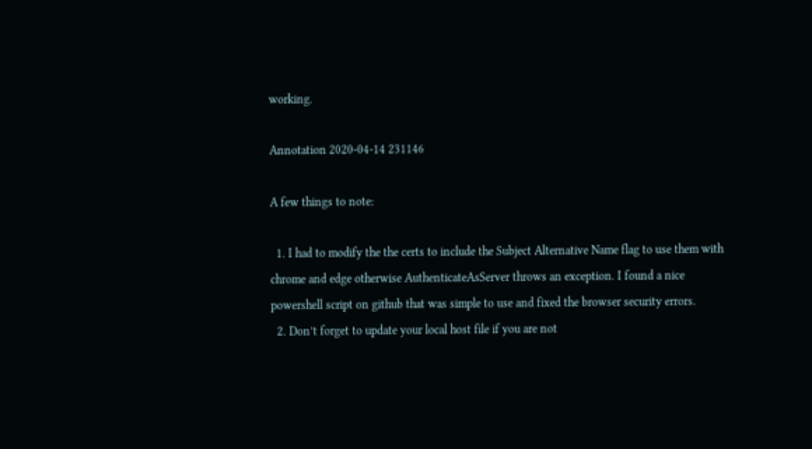working.

Annotation 2020-04-14 231146

A few things to note:

  1. I had to modify the the certs to include the Subject Alternative Name flag to use them with chrome and edge otherwise AuthenticateAsServer throws an exception. I found a nice powershell script on github that was simple to use and fixed the browser security errors.
  2. Don’t forget to update your local host file if you are not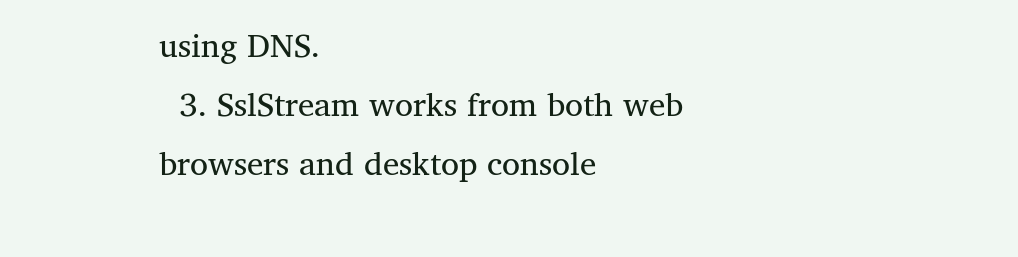using DNS.
  3. SslStream works from both web browsers and desktop console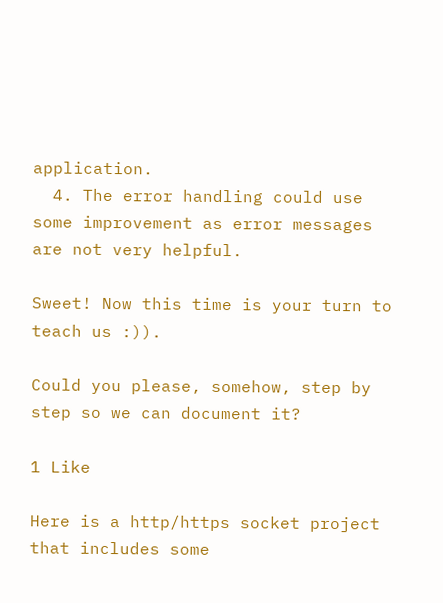application.
  4. The error handling could use some improvement as error messages are not very helpful.

Sweet! Now this time is your turn to teach us :)).

Could you please, somehow, step by step so we can document it?

1 Like

Here is a http/https socket project that includes some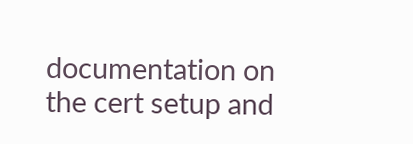documentation on the cert setup and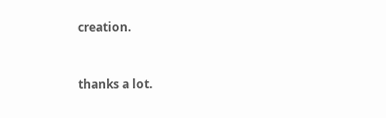creation.


thanks a lot.